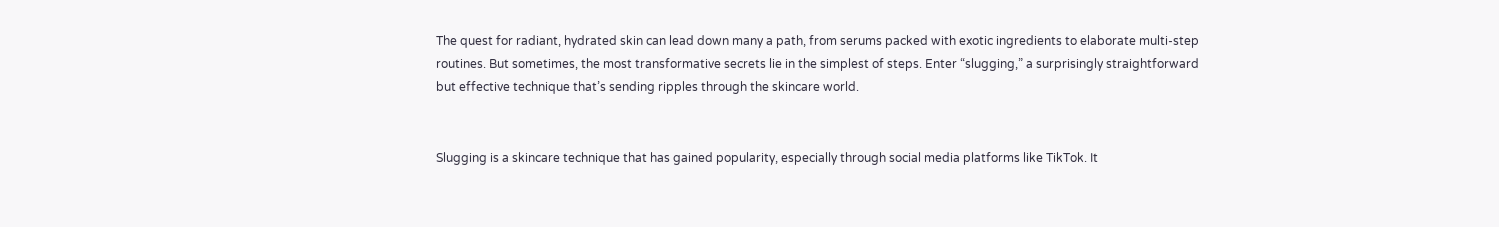The quest for radiant, hydrated skin can lead down many a path, from serums packed with exotic ingredients to elaborate multi-step routines. But sometimes, the most transformative secrets lie in the simplest of steps. Enter “slugging,” a surprisingly straightforward but effective technique that’s sending ripples through the skincare world.


Slugging is a skincare technique that has gained popularity, especially through social media platforms like TikTok. It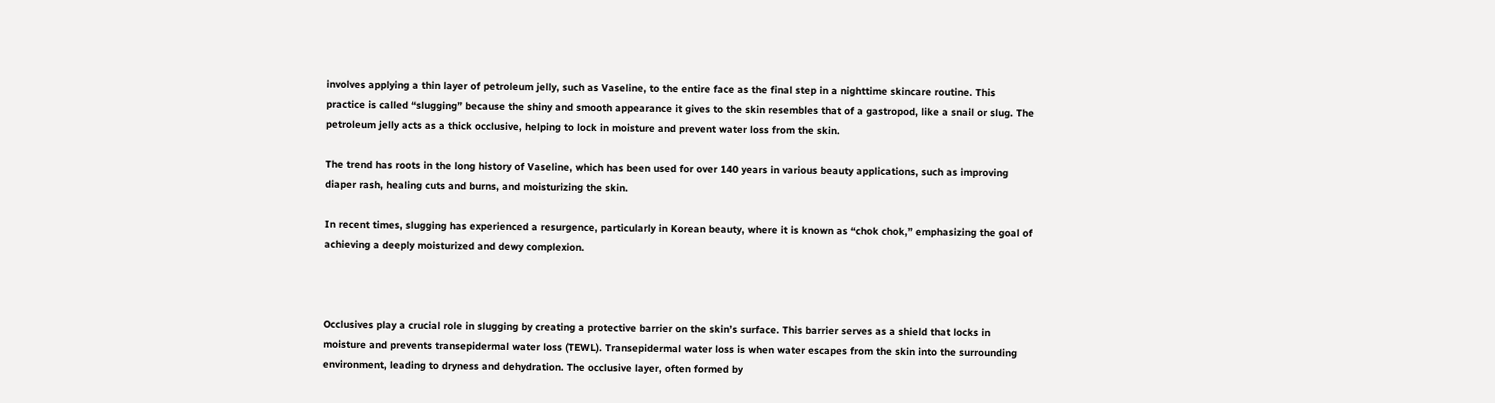involves applying a thin layer of petroleum jelly, such as Vaseline, to the entire face as the final step in a nighttime skincare routine. This practice is called “slugging” because the shiny and smooth appearance it gives to the skin resembles that of a gastropod, like a snail or slug. The petroleum jelly acts as a thick occlusive, helping to lock in moisture and prevent water loss from the skin.

The trend has roots in the long history of Vaseline, which has been used for over 140 years in various beauty applications, such as improving diaper rash, healing cuts and burns, and moisturizing the skin.

In recent times, slugging has experienced a resurgence, particularly in Korean beauty, where it is known as “chok chok,” emphasizing the goal of achieving a deeply moisturized and dewy complexion.



Occlusives play a crucial role in slugging by creating a protective barrier on the skin’s surface. This barrier serves as a shield that locks in moisture and prevents transepidermal water loss (TEWL). Transepidermal water loss is when water escapes from the skin into the surrounding environment, leading to dryness and dehydration. The occlusive layer, often formed by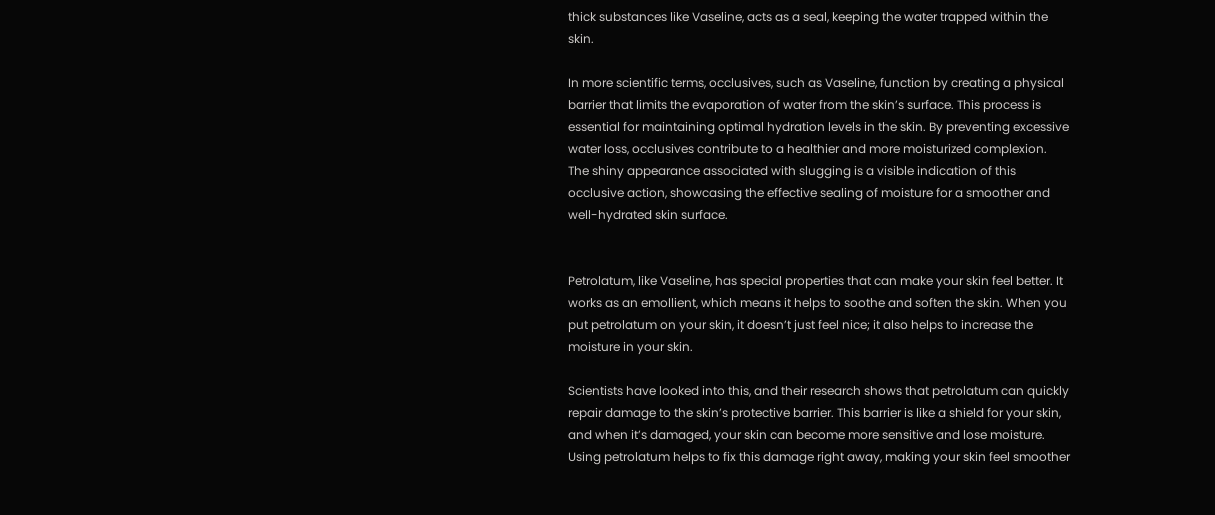thick substances like Vaseline, acts as a seal, keeping the water trapped within the skin.

In more scientific terms, occlusives, such as Vaseline, function by creating a physical barrier that limits the evaporation of water from the skin’s surface. This process is essential for maintaining optimal hydration levels in the skin. By preventing excessive water loss, occlusives contribute to a healthier and more moisturized complexion. The shiny appearance associated with slugging is a visible indication of this occlusive action, showcasing the effective sealing of moisture for a smoother and well-hydrated skin surface.


Petrolatum, like Vaseline, has special properties that can make your skin feel better. It works as an emollient, which means it helps to soothe and soften the skin. When you put petrolatum on your skin, it doesn’t just feel nice; it also helps to increase the moisture in your skin.

Scientists have looked into this, and their research shows that petrolatum can quickly repair damage to the skin’s protective barrier. This barrier is like a shield for your skin, and when it’s damaged, your skin can become more sensitive and lose moisture. Using petrolatum helps to fix this damage right away, making your skin feel smoother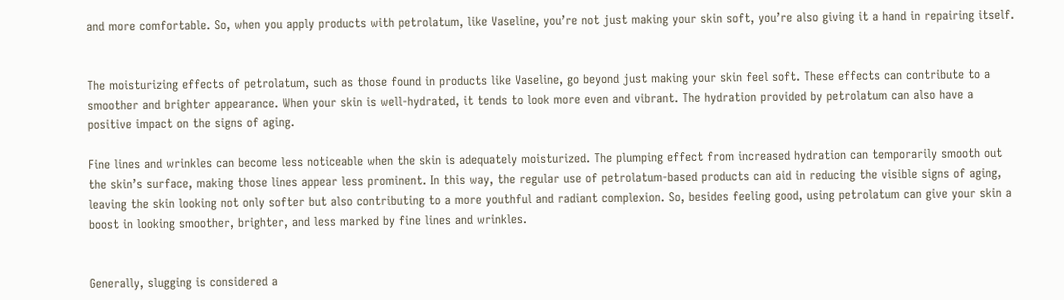and more comfortable. So, when you apply products with petrolatum, like Vaseline, you’re not just making your skin soft, you’re also giving it a hand in repairing itself.


The moisturizing effects of petrolatum, such as those found in products like Vaseline, go beyond just making your skin feel soft. These effects can contribute to a smoother and brighter appearance. When your skin is well-hydrated, it tends to look more even and vibrant. The hydration provided by petrolatum can also have a positive impact on the signs of aging.

Fine lines and wrinkles can become less noticeable when the skin is adequately moisturized. The plumping effect from increased hydration can temporarily smooth out the skin’s surface, making those lines appear less prominent. In this way, the regular use of petrolatum-based products can aid in reducing the visible signs of aging, leaving the skin looking not only softer but also contributing to a more youthful and radiant complexion. So, besides feeling good, using petrolatum can give your skin a boost in looking smoother, brighter, and less marked by fine lines and wrinkles.


Generally, slugging is considered a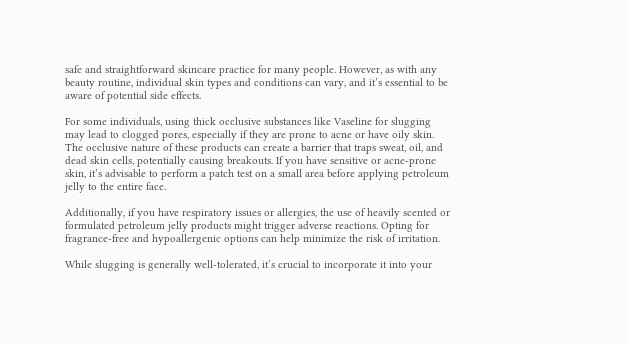safe and straightforward skincare practice for many people. However, as with any beauty routine, individual skin types and conditions can vary, and it’s essential to be aware of potential side effects.

For some individuals, using thick occlusive substances like Vaseline for slugging may lead to clogged pores, especially if they are prone to acne or have oily skin. The occlusive nature of these products can create a barrier that traps sweat, oil, and dead skin cells, potentially causing breakouts. If you have sensitive or acne-prone skin, it’s advisable to perform a patch test on a small area before applying petroleum jelly to the entire face.

Additionally, if you have respiratory issues or allergies, the use of heavily scented or formulated petroleum jelly products might trigger adverse reactions. Opting for fragrance-free and hypoallergenic options can help minimize the risk of irritation.

While slugging is generally well-tolerated, it’s crucial to incorporate it into your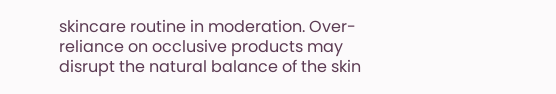skincare routine in moderation. Over-reliance on occlusive products may disrupt the natural balance of the skin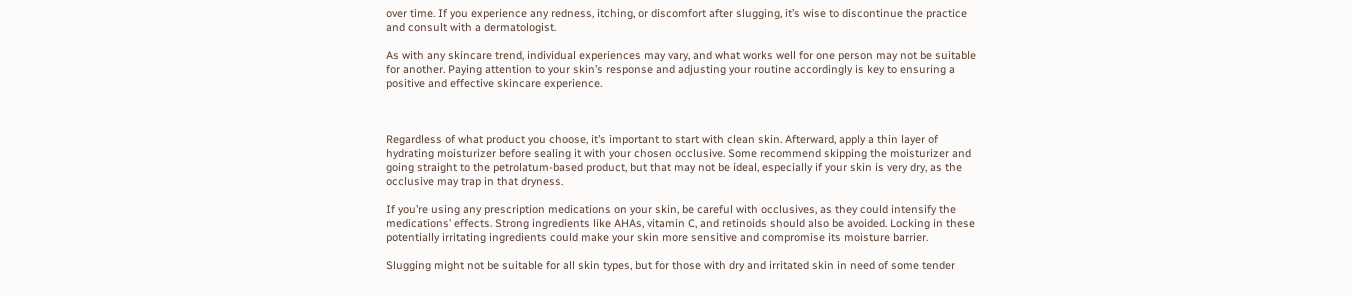over time. If you experience any redness, itching, or discomfort after slugging, it’s wise to discontinue the practice and consult with a dermatologist.

As with any skincare trend, individual experiences may vary, and what works well for one person may not be suitable for another. Paying attention to your skin’s response and adjusting your routine accordingly is key to ensuring a positive and effective skincare experience.



Regardless of what product you choose, it’s important to start with clean skin. Afterward, apply a thin layer of hydrating moisturizer before sealing it with your chosen occlusive. Some recommend skipping the moisturizer and going straight to the petrolatum-based product, but that may not be ideal, especially if your skin is very dry, as the occlusive may trap in that dryness.

If you’re using any prescription medications on your skin, be careful with occlusives, as they could intensify the medications’ effects. Strong ingredients like AHAs, vitamin C, and retinoids should also be avoided. Locking in these potentially irritating ingredients could make your skin more sensitive and compromise its moisture barrier.

Slugging might not be suitable for all skin types, but for those with dry and irritated skin in need of some tender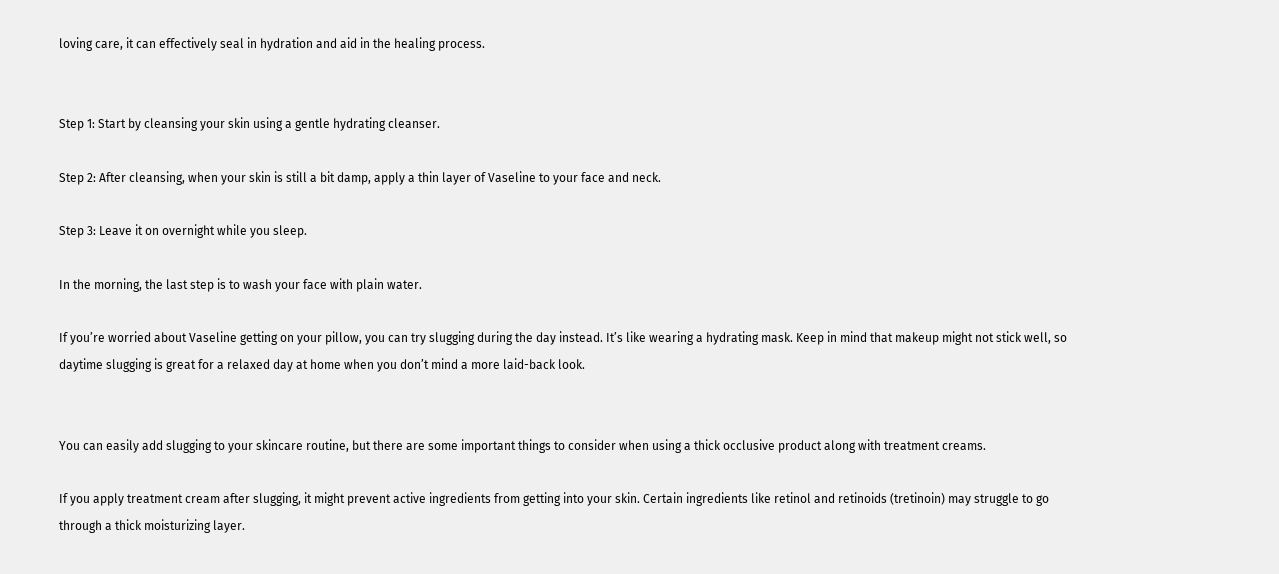loving care, it can effectively seal in hydration and aid in the healing process.


Step 1: Start by cleansing your skin using a gentle hydrating cleanser.

Step 2: After cleansing, when your skin is still a bit damp, apply a thin layer of Vaseline to your face and neck.

Step 3: Leave it on overnight while you sleep.

In the morning, the last step is to wash your face with plain water.

If you’re worried about Vaseline getting on your pillow, you can try slugging during the day instead. It’s like wearing a hydrating mask. Keep in mind that makeup might not stick well, so daytime slugging is great for a relaxed day at home when you don’t mind a more laid-back look.


You can easily add slugging to your skincare routine, but there are some important things to consider when using a thick occlusive product along with treatment creams.

If you apply treatment cream after slugging, it might prevent active ingredients from getting into your skin. Certain ingredients like retinol and retinoids (tretinoin) may struggle to go through a thick moisturizing layer.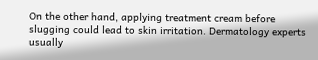On the other hand, applying treatment cream before slugging could lead to skin irritation. Dermatology experts usually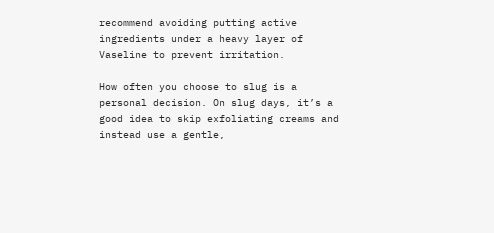recommend avoiding putting active ingredients under a heavy layer of Vaseline to prevent irritation.

How often you choose to slug is a personal decision. On slug days, it’s a good idea to skip exfoliating creams and instead use a gentle,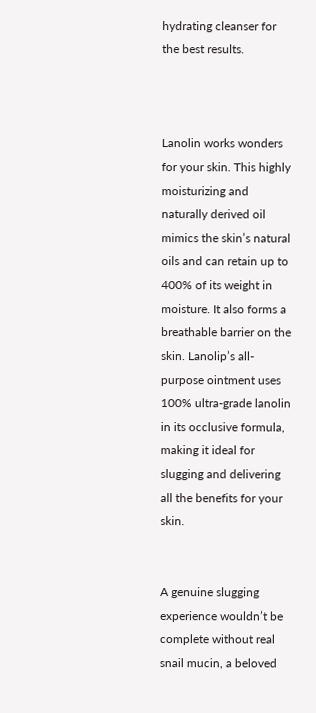hydrating cleanser for the best results.



Lanolin works wonders for your skin. This highly moisturizing and naturally derived oil mimics the skin’s natural oils and can retain up to 400% of its weight in moisture. It also forms a breathable barrier on the skin. Lanolip’s all-purpose ointment uses 100% ultra-grade lanolin in its occlusive formula, making it ideal for slugging and delivering all the benefits for your skin.


A genuine slugging experience wouldn’t be complete without real snail mucin, a beloved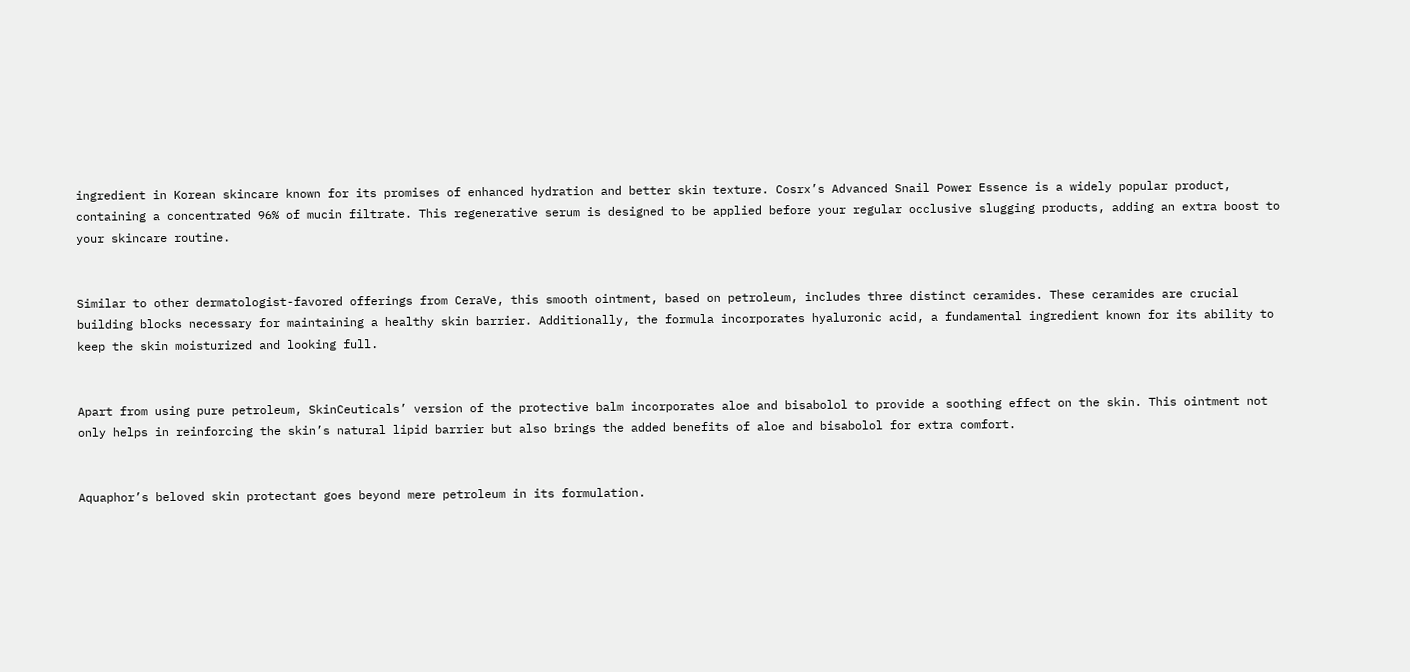ingredient in Korean skincare known for its promises of enhanced hydration and better skin texture. Cosrx’s Advanced Snail Power Essence is a widely popular product, containing a concentrated 96% of mucin filtrate. This regenerative serum is designed to be applied before your regular occlusive slugging products, adding an extra boost to your skincare routine.


Similar to other dermatologist-favored offerings from CeraVe, this smooth ointment, based on petroleum, includes three distinct ceramides. These ceramides are crucial building blocks necessary for maintaining a healthy skin barrier. Additionally, the formula incorporates hyaluronic acid, a fundamental ingredient known for its ability to keep the skin moisturized and looking full.


Apart from using pure petroleum, SkinCeuticals’ version of the protective balm incorporates aloe and bisabolol to provide a soothing effect on the skin. This ointment not only helps in reinforcing the skin’s natural lipid barrier but also brings the added benefits of aloe and bisabolol for extra comfort.


Aquaphor’s beloved skin protectant goes beyond mere petroleum in its formulation.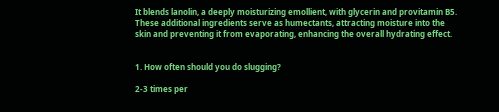It blends lanolin, a deeply moisturizing emollient, with glycerin and provitamin B5. These additional ingredients serve as humectants, attracting moisture into the skin and preventing it from evaporating, enhancing the overall hydrating effect.


1. How often should you do slugging?

2-3 times per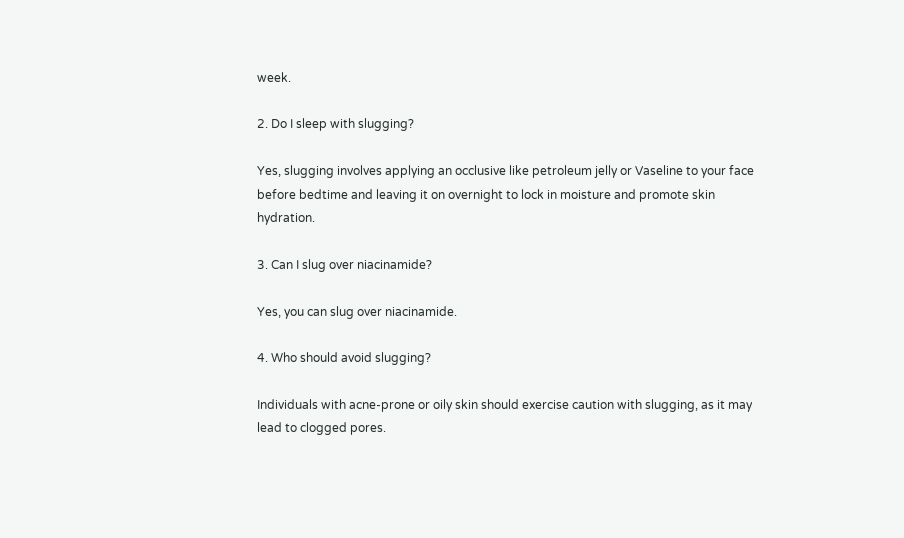week.

2. Do I sleep with slugging?

Yes, slugging involves applying an occlusive like petroleum jelly or Vaseline to your face before bedtime and leaving it on overnight to lock in moisture and promote skin hydration.

3. Can I slug over niacinamide?

Yes, you can slug over niacinamide.

4. Who should avoid slugging?

Individuals with acne-prone or oily skin should exercise caution with slugging, as it may lead to clogged pores.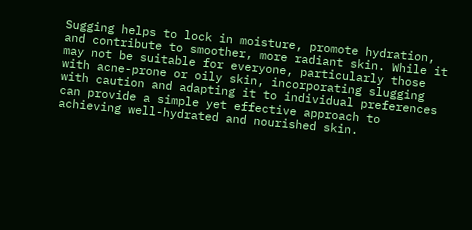Sugging helps to lock in moisture, promote hydration, and contribute to smoother, more radiant skin. While it may not be suitable for everyone, particularly those with acne-prone or oily skin, incorporating slugging with caution and adapting it to individual preferences can provide a simple yet effective approach to achieving well-hydrated and nourished skin.